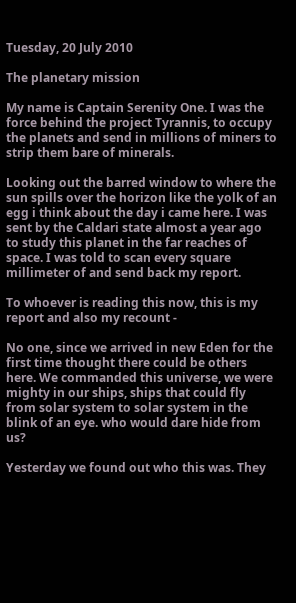Tuesday, 20 July 2010

The planetary mission

My name is Captain Serenity One. I was the force behind the project Tyrannis, to occupy the planets and send in millions of miners to strip them bare of minerals.

Looking out the barred window to where the sun spills over the horizon like the yolk of an egg i think about the day i came here. I was sent by the Caldari state almost a year ago to study this planet in the far reaches of space. I was told to scan every square millimeter of and send back my report.

To whoever is reading this now, this is my report and also my recount -

No one, since we arrived in new Eden for the first time thought there could be others here. We commanded this universe, we were mighty in our ships, ships that could fly from solar system to solar system in the blink of an eye. who would dare hide from us?

Yesterday we found out who this was. They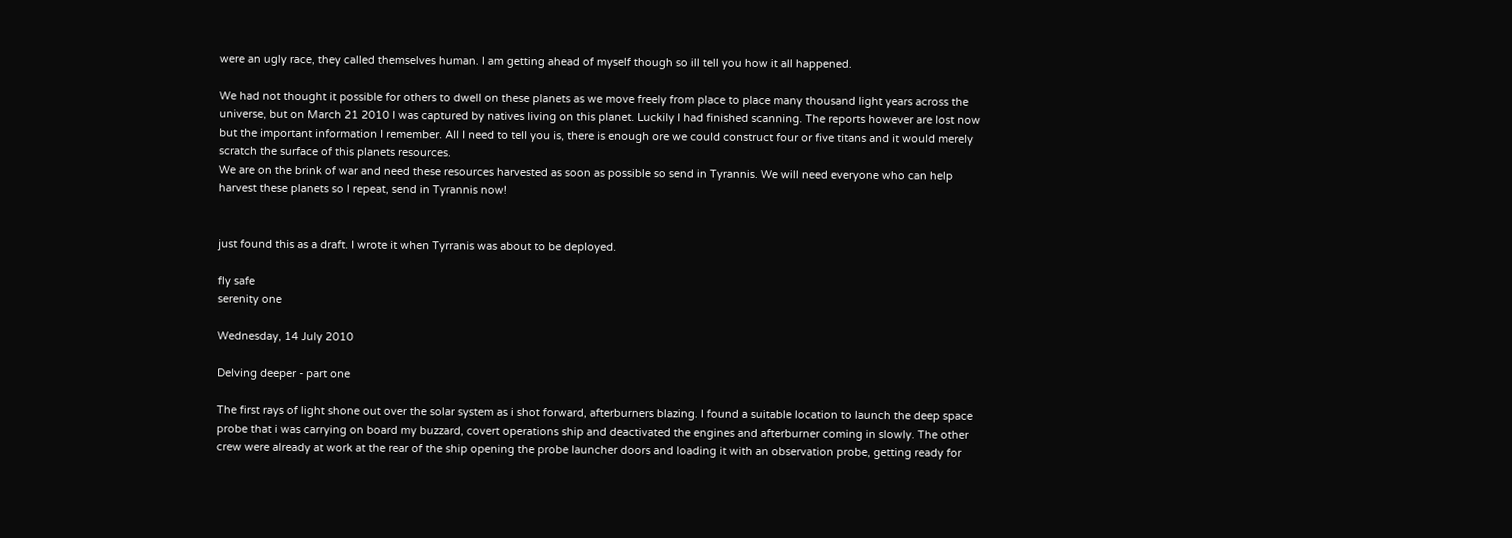were an ugly race, they called themselves human. I am getting ahead of myself though so ill tell you how it all happened.

We had not thought it possible for others to dwell on these planets as we move freely from place to place many thousand light years across the universe, but on March 21 2010 I was captured by natives living on this planet. Luckily I had finished scanning. The reports however are lost now but the important information I remember. All I need to tell you is, there is enough ore we could construct four or five titans and it would merely scratch the surface of this planets resources.
We are on the brink of war and need these resources harvested as soon as possible so send in Tyrannis. We will need everyone who can help harvest these planets so I repeat, send in Tyrannis now!


just found this as a draft. I wrote it when Tyrranis was about to be deployed.

fly safe
serenity one

Wednesday, 14 July 2010

Delving deeper - part one

The first rays of light shone out over the solar system as i shot forward, afterburners blazing. I found a suitable location to launch the deep space probe that i was carrying on board my buzzard, covert operations ship and deactivated the engines and afterburner coming in slowly. The other crew were already at work at the rear of the ship opening the probe launcher doors and loading it with an observation probe, getting ready for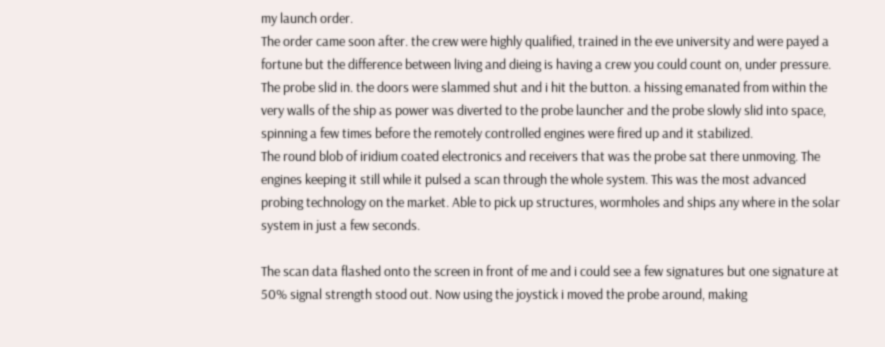my launch order.
The order came soon after. the crew were highly qualified, trained in the eve university and were payed a fortune but the difference between living and dieing is having a crew you could count on, under pressure. The probe slid in. the doors were slammed shut and i hit the button. a hissing emanated from within the very walls of the ship as power was diverted to the probe launcher and the probe slowly slid into space, spinning a few times before the remotely controlled engines were fired up and it stabilized.
The round blob of iridium coated electronics and receivers that was the probe sat there unmoving. The engines keeping it still while it pulsed a scan through the whole system. This was the most advanced probing technology on the market. Able to pick up structures, wormholes and ships any where in the solar system in just a few seconds.

The scan data flashed onto the screen in front of me and i could see a few signatures but one signature at 50% signal strength stood out. Now using the joystick i moved the probe around, making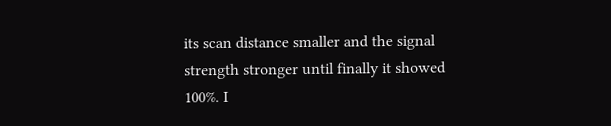its scan distance smaller and the signal strength stronger until finally it showed 100%. I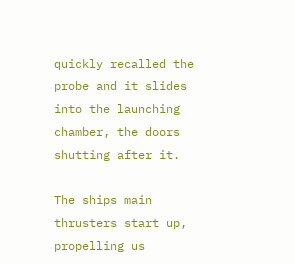quickly recalled the probe and it slides into the launching chamber, the doors shutting after it.

The ships main thrusters start up, propelling us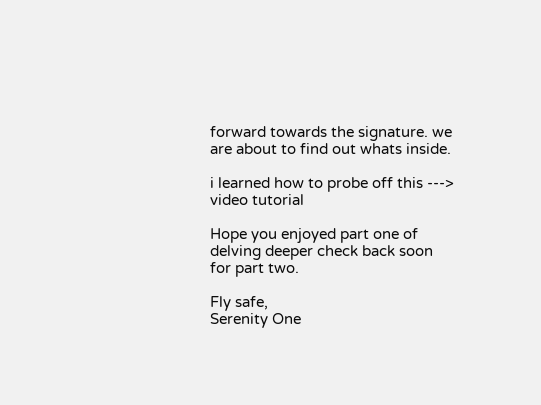forward towards the signature. we are about to find out whats inside.

i learned how to probe off this ---> video tutorial

Hope you enjoyed part one of delving deeper check back soon for part two.

Fly safe,
Serenity One